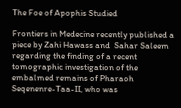The Foe of Apophis Studied

Frontiers in Medecine recently published a piece by Zahi Hawass and  Sahar Saleem regarding the finding of a recent tomographic investigation of the embalmed remains of Pharaoh Seqenenre-Taa-II, who was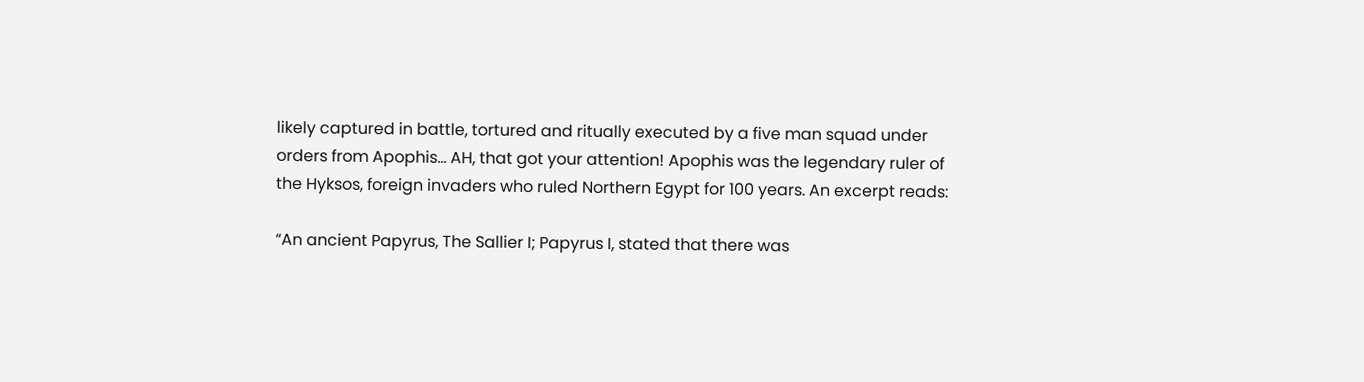likely captured in battle, tortured and ritually executed by a five man squad under orders from Apophis… AH, that got your attention! Apophis was the legendary ruler of the Hyksos, foreign invaders who ruled Northern Egypt for 100 years. An excerpt reads:

“An ancient Papyrus, The Sallier I; Papyrus I, stated that there was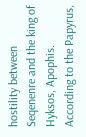hostility between Seqenenre and the king of Hyksos, Apophis. According to the Papyrus,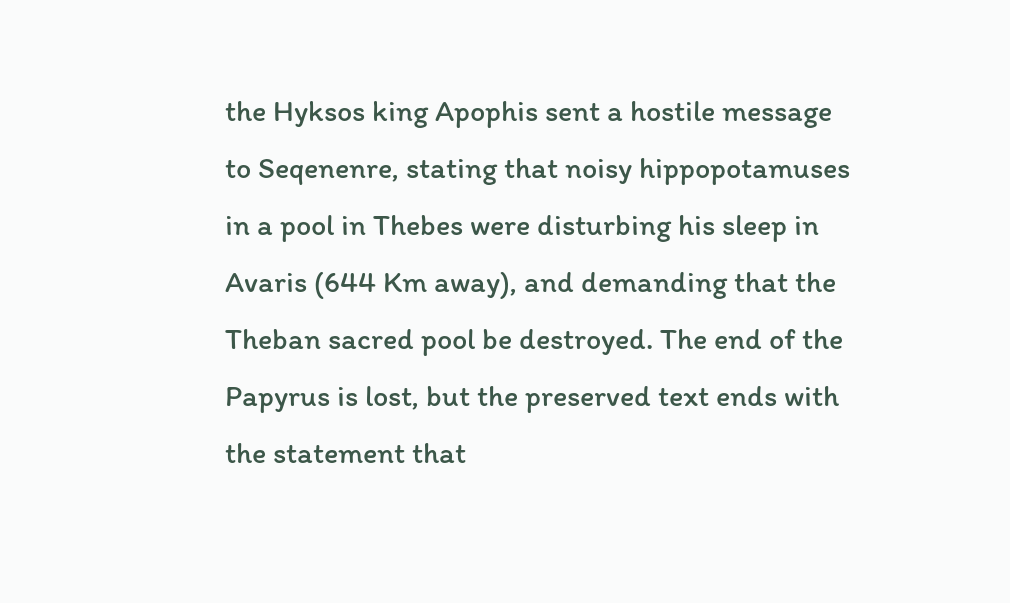the Hyksos king Apophis sent a hostile message to Seqenenre, stating that noisy hippopotamuses in a pool in Thebes were disturbing his sleep in Avaris (644 Km away), and demanding that the Theban sacred pool be destroyed. The end of the Papyrus is lost, but the preserved text ends with the statement that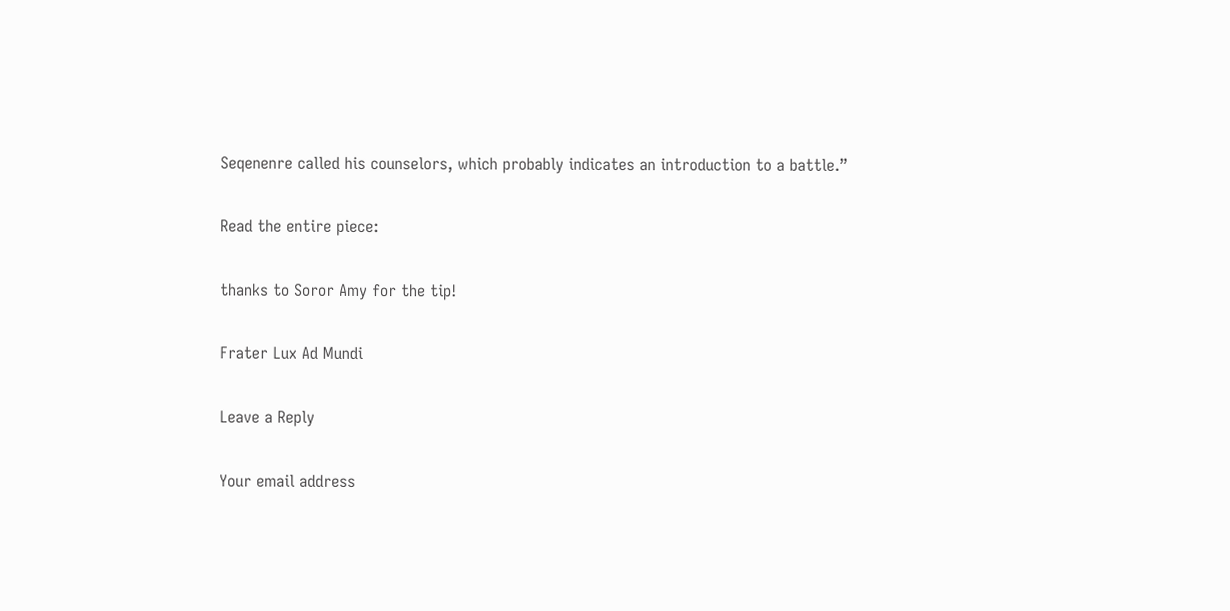Seqenenre called his counselors, which probably indicates an introduction to a battle.”

Read the entire piece:

thanks to Soror Amy for the tip!

Frater Lux Ad Mundi

Leave a Reply

Your email address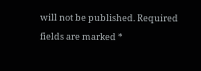will not be published. Required fields are marked *